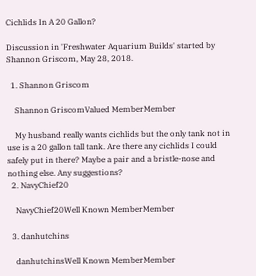Cichlids In A 20 Gallon?

Discussion in 'Freshwater Aquarium Builds' started by Shannon Griscom, May 28, 2018.

  1. Shannon Griscom

    Shannon GriscomValued MemberMember

    My husband really wants cichlids but the only tank not in use is a 20 gallon tall tank. Are there any cichlids I could safely put in there? Maybe a pair and a bristle-nose and nothing else. Any suggestions?
  2. NavyChief20

    NavyChief20Well Known MemberMember

  3. danhutchins

    danhutchinsWell Known MemberMember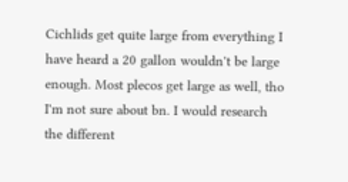Cichlids get quite large from everything I have heard a 20 gallon wouldn't be large enough. Most plecos get large as well, tho I'm not sure about bn. I would research the different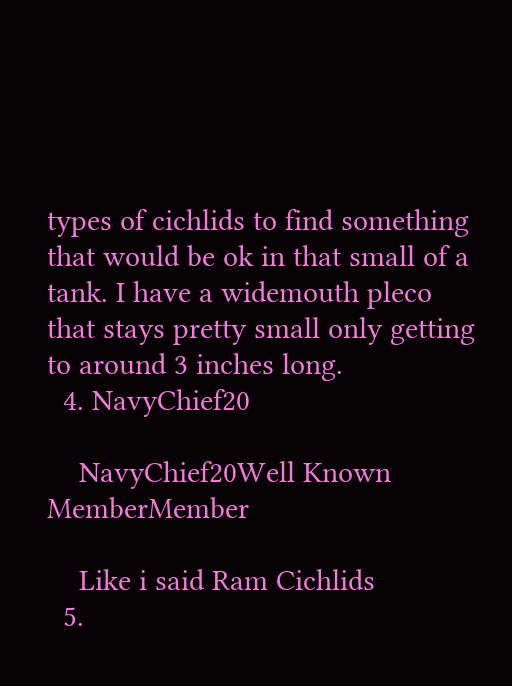types of cichlids to find something that would be ok in that small of a tank. I have a widemouth pleco that stays pretty small only getting to around 3 inches long.
  4. NavyChief20

    NavyChief20Well Known MemberMember

    Like i said Ram Cichlids
  5.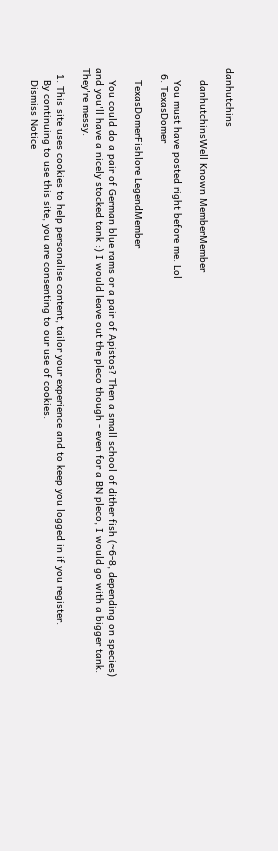danhutchins

    danhutchinsWell Known MemberMember

    You must have posted right before me. Lol
  6. TexasDomer

    TexasDomerFishlore LegendMember

    You could do a pair of German blue rams or a pair of Apistos? Then a small school of dither fish (~6-8, depending on species) and you'll have a nicely stocked tank :) I would leave out the pleco though - even for a BN pleco, I would go with a bigger tank. They're messy.

  1. This site uses cookies to help personalise content, tailor your experience and to keep you logged in if you register.
    By continuing to use this site, you are consenting to our use of cookies.
    Dismiss Notice